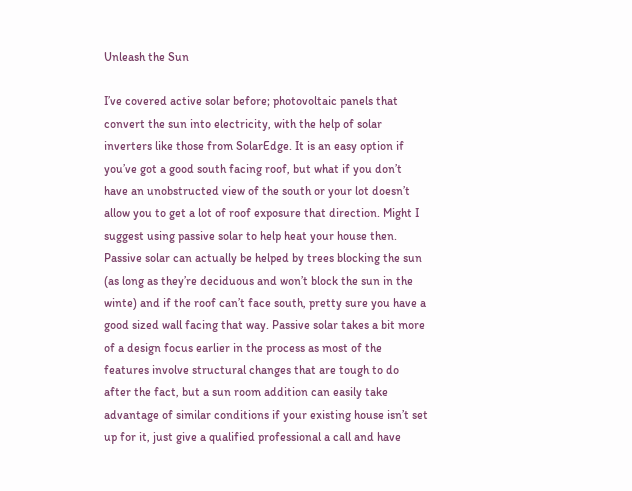Unleash the Sun

I’ve covered active solar before; photovoltaic panels that convert the sun into electricity, with the help of solar inverters like those from SolarEdge. It is an easy option if you’ve got a good south facing roof, but what if you don’t have an unobstructed view of the south or your lot doesn’t allow you to get a lot of roof exposure that direction. Might I suggest using passive solar to help heat your house then. Passive solar can actually be helped by trees blocking the sun (as long as they’re deciduous and won’t block the sun in the winte) and if the roof can’t face south, pretty sure you have a good sized wall facing that way. Passive solar takes a bit more of a design focus earlier in the process as most of the features involve structural changes that are tough to do after the fact, but a sun room addition can easily take advantage of similar conditions if your existing house isn’t set up for it, just give a qualified professional a call and have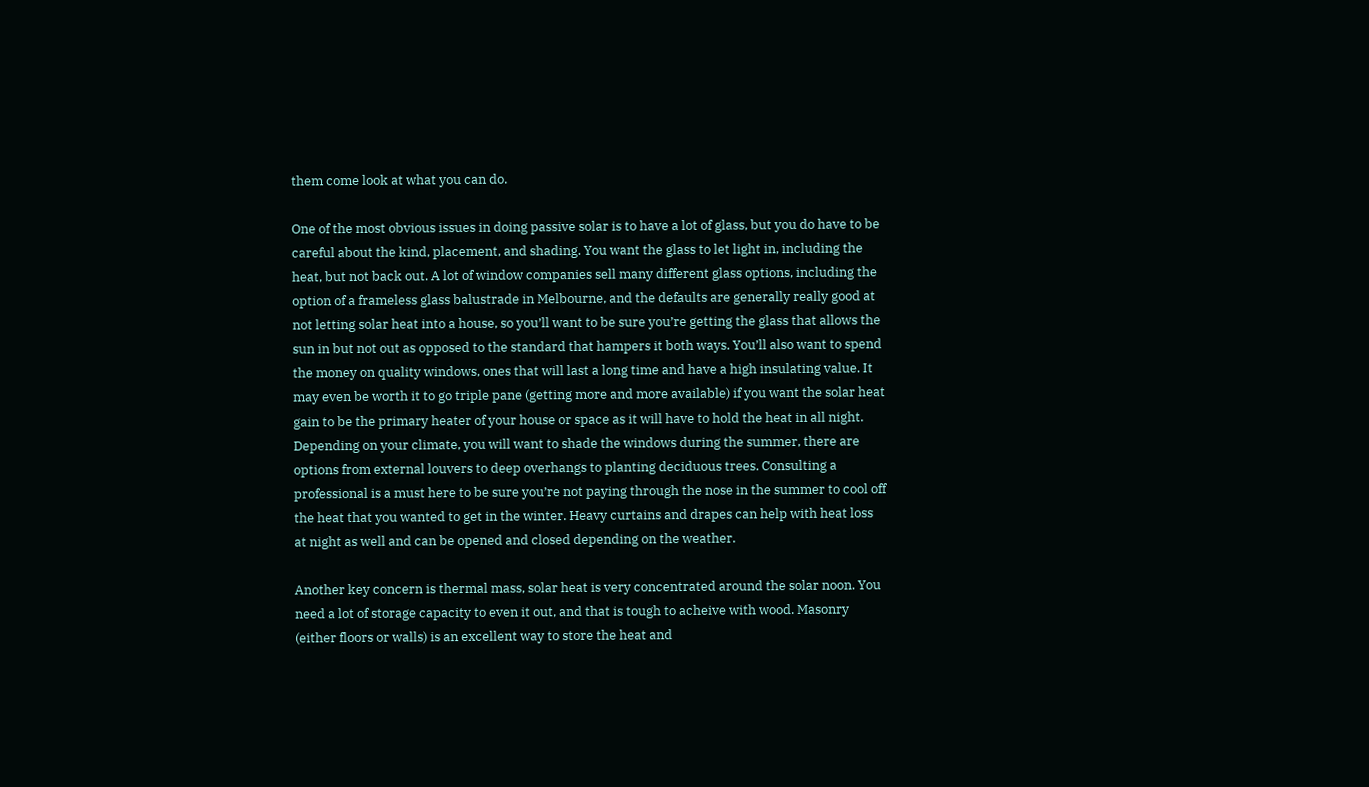them come look at what you can do.

One of the most obvious issues in doing passive solar is to have a lot of glass, but you do have to be careful about the kind, placement, and shading. You want the glass to let light in, including the heat, but not back out. A lot of window companies sell many different glass options, including the option of a frameless glass balustrade in Melbourne, and the defaults are generally really good at not letting solar heat into a house, so you’ll want to be sure you’re getting the glass that allows the sun in but not out as opposed to the standard that hampers it both ways. You’ll also want to spend the money on quality windows, ones that will last a long time and have a high insulating value. It may even be worth it to go triple pane (getting more and more available) if you want the solar heat gain to be the primary heater of your house or space as it will have to hold the heat in all night. Depending on your climate, you will want to shade the windows during the summer, there are options from external louvers to deep overhangs to planting deciduous trees. Consulting a professional is a must here to be sure you’re not paying through the nose in the summer to cool off the heat that you wanted to get in the winter. Heavy curtains and drapes can help with heat loss at night as well and can be opened and closed depending on the weather.

Another key concern is thermal mass, solar heat is very concentrated around the solar noon. You need a lot of storage capacity to even it out, and that is tough to acheive with wood. Masonry (either floors or walls) is an excellent way to store the heat and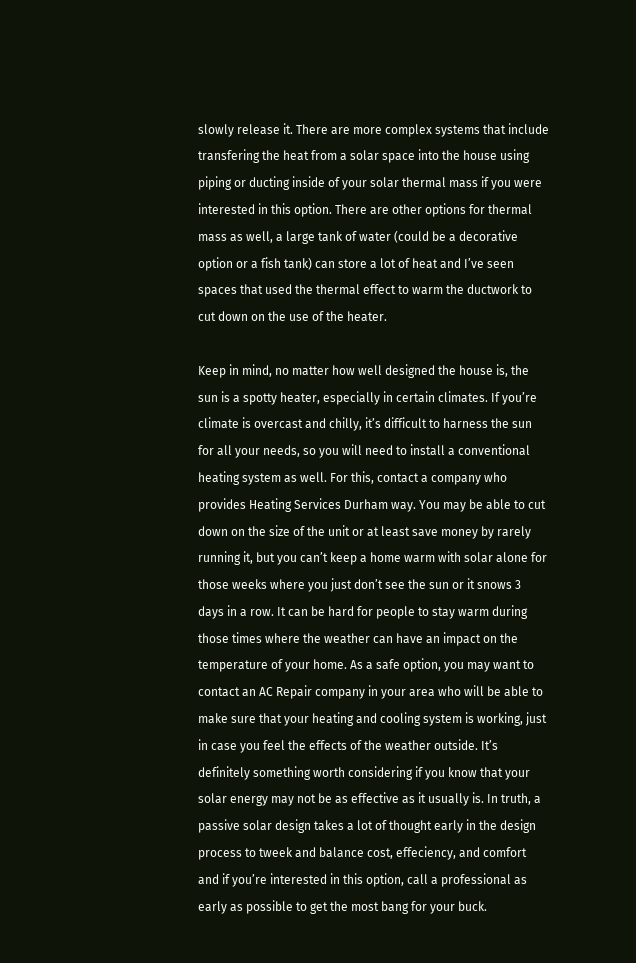slowly release it. There are more complex systems that include transfering the heat from a solar space into the house using piping or ducting inside of your solar thermal mass if you were interested in this option. There are other options for thermal mass as well, a large tank of water (could be a decorative option or a fish tank) can store a lot of heat and I’ve seen spaces that used the thermal effect to warm the ductwork to cut down on the use of the heater.

Keep in mind, no matter how well designed the house is, the sun is a spotty heater, especially in certain climates. If you’re climate is overcast and chilly, it’s difficult to harness the sun for all your needs, so you will need to install a conventional heating system as well. For this, contact a company who provides Heating Services Durham way. You may be able to cut down on the size of the unit or at least save money by rarely running it, but you can’t keep a home warm with solar alone for those weeks where you just don’t see the sun or it snows 3 days in a row. It can be hard for people to stay warm during those times where the weather can have an impact on the temperature of your home. As a safe option, you may want to contact an AC Repair company in your area who will be able to make sure that your heating and cooling system is working, just in case you feel the effects of the weather outside. It’s definitely something worth considering if you know that your solar energy may not be as effective as it usually is. In truth, a passive solar design takes a lot of thought early in the design process to tweek and balance cost, effeciency, and comfort and if you’re interested in this option, call a professional as early as possible to get the most bang for your buck.